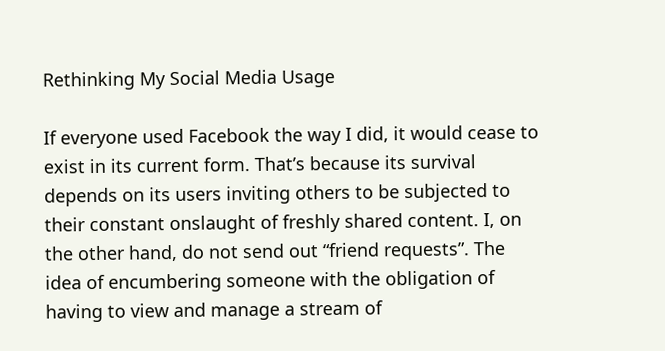Rethinking My Social Media Usage

If everyone used Facebook the way I did, it would cease to exist in its current form. That’s because its survival depends on its users inviting others to be subjected to their constant onslaught of freshly shared content. I, on the other hand, do not send out “friend requests”. The idea of encumbering someone with the obligation of having to view and manage a stream of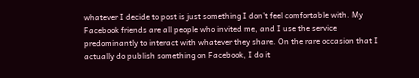whatever I decide to post is just something I don’t feel comfortable with. My Facebook friends are all people who invited me, and I use the service predominantly to interact with whatever they share. On the rare occasion that I actually do publish something on Facebook, I do it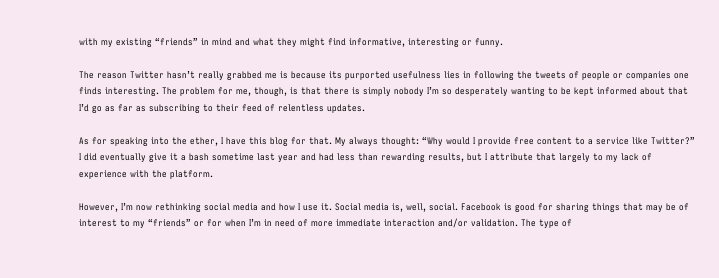with my existing “friends” in mind and what they might find informative, interesting or funny.

The reason Twitter hasn’t really grabbed me is because its purported usefulness lies in following the tweets of people or companies one finds interesting. The problem for me, though, is that there is simply nobody I’m so desperately wanting to be kept informed about that I’d go as far as subscribing to their feed of relentless updates.

As for speaking into the ether, I have this blog for that. My always thought: “Why would I provide free content to a service like Twitter?” I did eventually give it a bash sometime last year and had less than rewarding results, but I attribute that largely to my lack of experience with the platform.

However, I’m now rethinking social media and how I use it. Social media is, well, social. Facebook is good for sharing things that may be of interest to my “friends” or for when I’m in need of more immediate interaction and/or validation. The type of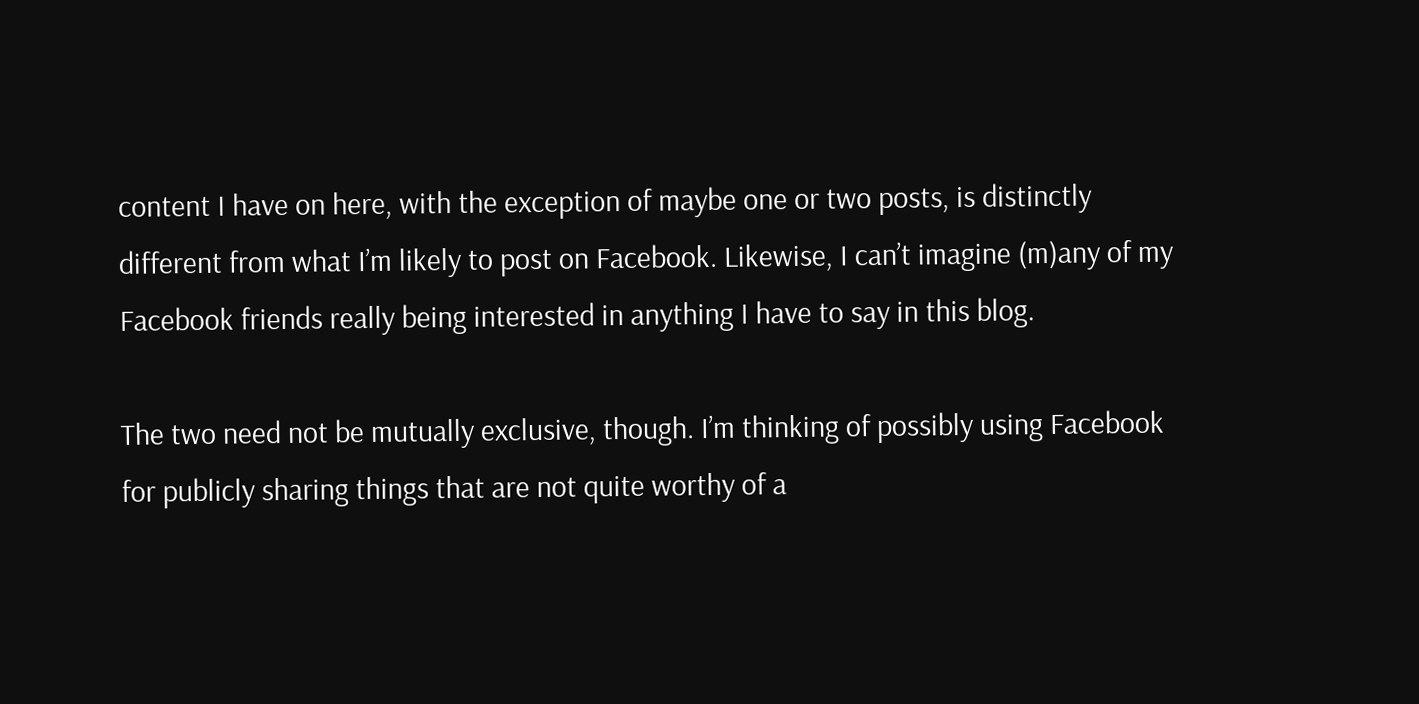content I have on here, with the exception of maybe one or two posts, is distinctly different from what I’m likely to post on Facebook. Likewise, I can’t imagine (m)any of my Facebook friends really being interested in anything I have to say in this blog.

The two need not be mutually exclusive, though. I’m thinking of possibly using Facebook for publicly sharing things that are not quite worthy of a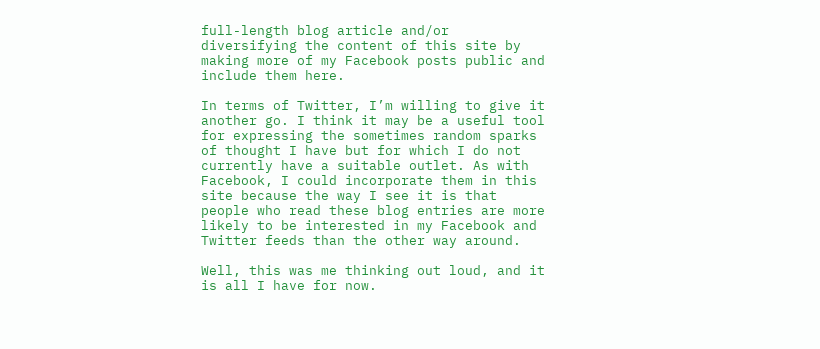full-length blog article and/or diversifying the content of this site by making more of my Facebook posts public and include them here.

In terms of Twitter, I’m willing to give it another go. I think it may be a useful tool for expressing the sometimes random sparks of thought I have but for which I do not currently have a suitable outlet. As with Facebook, I could incorporate them in this site because the way I see it is that people who read these blog entries are more likely to be interested in my Facebook and Twitter feeds than the other way around.

Well, this was me thinking out loud, and it is all I have for now.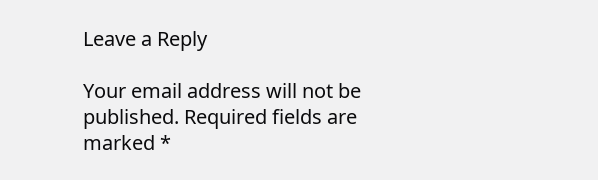Leave a Reply

Your email address will not be published. Required fields are marked *